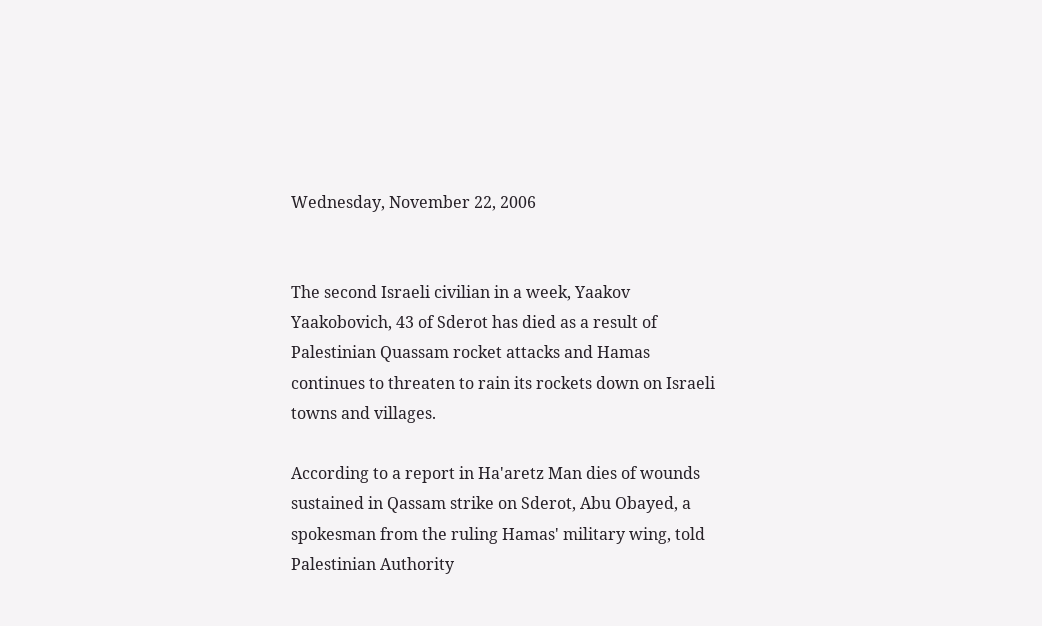Wednesday, November 22, 2006


The second Israeli civilian in a week, Yaakov Yaakobovich, 43 of Sderot has died as a result of Palestinian Quassam rocket attacks and Hamas continues to threaten to rain its rockets down on Israeli towns and villages.

According to a report in Ha'aretz Man dies of wounds sustained in Qassam strike on Sderot, Abu Obayed, a spokesman from the ruling Hamas' military wing, told Palestinian Authority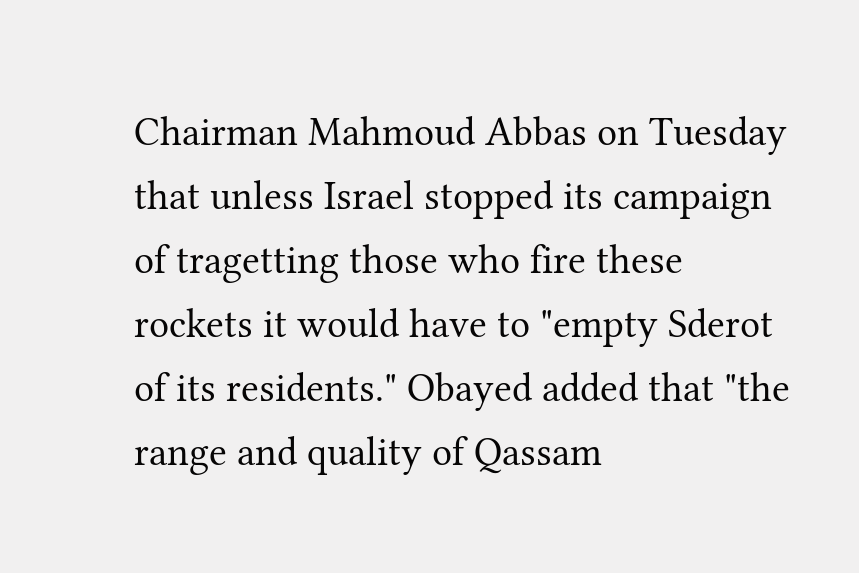Chairman Mahmoud Abbas on Tuesday that unless Israel stopped its campaign of tragetting those who fire these rockets it would have to "empty Sderot of its residents." Obayed added that "the range and quality of Qassam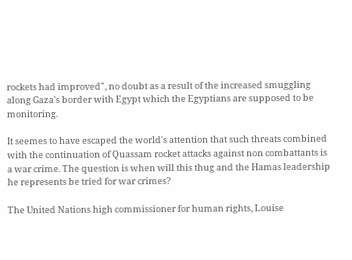rockets had improved", no doubt as a result of the increased smuggling along Gaza's border with Egypt which the Egyptians are supposed to be monitoring.

It seemes to have escaped the world's attention that such threats combined with the continuation of Quassam rocket attacks against non combattants is a war crime. The question is when will this thug and the Hamas leadership he represents be tried for war crimes?

The United Nations high commissioner for human rights, Louise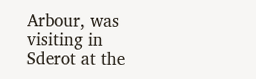Arbour, was visiting in Sderot at the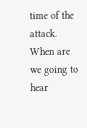time of the attack. When are we going to hear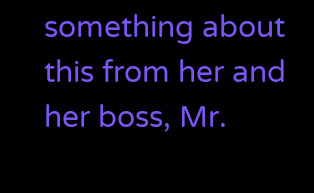something about this from her and her boss, Mr.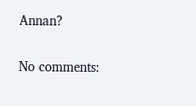Annan?

No comments: